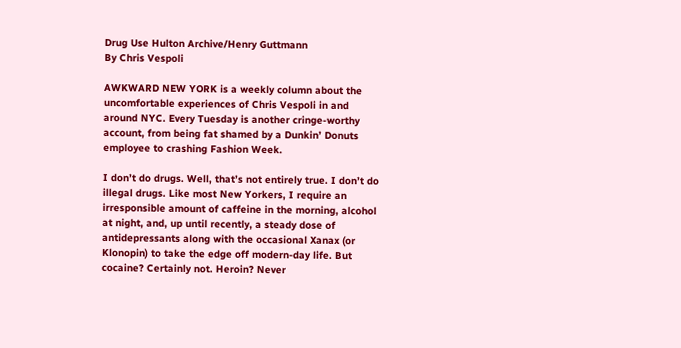Drug Use Hulton Archive/Henry Guttmann
By Chris Vespoli

AWKWARD NEW YORK is a weekly column about the uncomfortable experiences of Chris Vespoli in and around NYC. Every Tuesday is another cringe-worthy account, from being fat shamed by a Dunkin’ Donuts employee to crashing Fashion Week.

I don’t do drugs. Well, that’s not entirely true. I don’t do illegal drugs. Like most New Yorkers, I require an irresponsible amount of caffeine in the morning, alcohol at night, and, up until recently, a steady dose of antidepressants along with the occasional Xanax (or Klonopin) to take the edge off modern-day life. But cocaine? Certainly not. Heroin? Never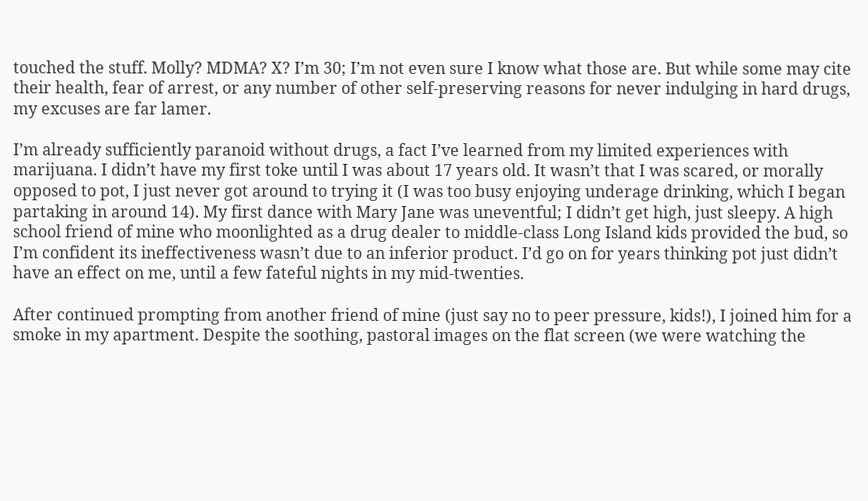touched the stuff. Molly? MDMA? X? I’m 30; I’m not even sure I know what those are. But while some may cite their health, fear of arrest, or any number of other self-preserving reasons for never indulging in hard drugs, my excuses are far lamer.

I’m already sufficiently paranoid without drugs, a fact I’ve learned from my limited experiences with marijuana. I didn’t have my first toke until I was about 17 years old. It wasn’t that I was scared, or morally opposed to pot, I just never got around to trying it (I was too busy enjoying underage drinking, which I began partaking in around 14). My first dance with Mary Jane was uneventful; I didn’t get high, just sleepy. A high school friend of mine who moonlighted as a drug dealer to middle-class Long Island kids provided the bud, so I’m confident its ineffectiveness wasn’t due to an inferior product. I’d go on for years thinking pot just didn’t have an effect on me, until a few fateful nights in my mid-twenties.

After continued prompting from another friend of mine (just say no to peer pressure, kids!), I joined him for a smoke in my apartment. Despite the soothing, pastoral images on the flat screen (we were watching the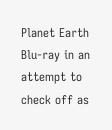Planet Earth Blu-ray in an attempt to check off as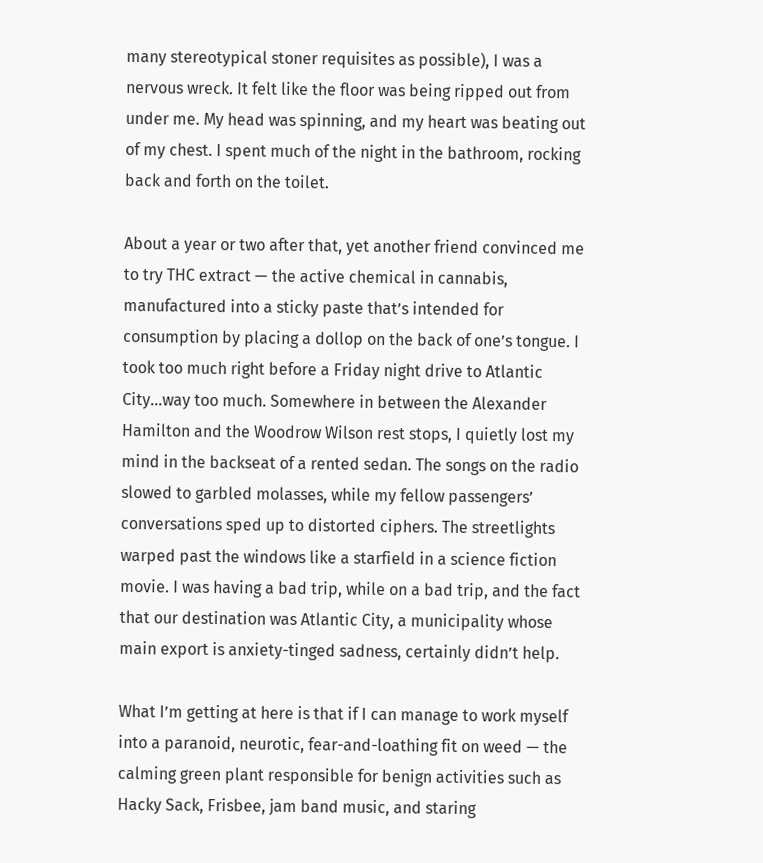many stereotypical stoner requisites as possible), I was a nervous wreck. It felt like the floor was being ripped out from under me. My head was spinning, and my heart was beating out of my chest. I spent much of the night in the bathroom, rocking back and forth on the toilet.

About a year or two after that, yet another friend convinced me to try THC extract — the active chemical in cannabis, manufactured into a sticky paste that’s intended for consumption by placing a dollop on the back of one’s tongue. I took too much right before a Friday night drive to Atlantic City…way too much. Somewhere in between the Alexander Hamilton and the Woodrow Wilson rest stops, I quietly lost my mind in the backseat of a rented sedan. The songs on the radio slowed to garbled molasses, while my fellow passengers’ conversations sped up to distorted ciphers. The streetlights warped past the windows like a starfield in a science fiction movie. I was having a bad trip, while on a bad trip, and the fact that our destination was Atlantic City, a municipality whose main export is anxiety-tinged sadness, certainly didn’t help.

What I’m getting at here is that if I can manage to work myself into a paranoid, neurotic, fear-and-loathing fit on weed — the calming green plant responsible for benign activities such as Hacky Sack, Frisbee, jam band music, and staring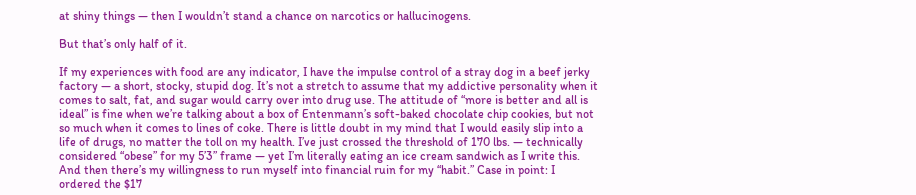at shiny things — then I wouldn’t stand a chance on narcotics or hallucinogens.

But that’s only half of it.

If my experiences with food are any indicator, I have the impulse control of a stray dog in a beef jerky factory — a short, stocky, stupid dog. It’s not a stretch to assume that my addictive personality when it comes to salt, fat, and sugar would carry over into drug use. The attitude of “more is better and all is ideal” is fine when we’re talking about a box of Entenmann’s soft-baked chocolate chip cookies, but not so much when it comes to lines of coke. There is little doubt in my mind that I would easily slip into a life of drugs, no matter the toll on my health. I’ve just crossed the threshold of 170 lbs. — technically considered “obese” for my 5’3” frame — yet I’m literally eating an ice cream sandwich as I write this. And then there’s my willingness to run myself into financial ruin for my “habit.” Case in point: I ordered the $17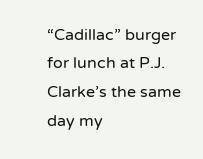“Cadillac” burger for lunch at P.J. Clarke’s the same day my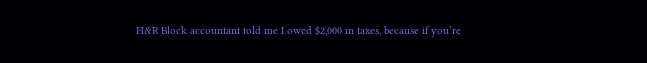H&R Block accountant told me I owed $2,000 in taxes, because if you’re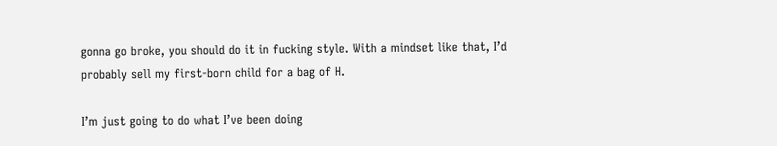gonna go broke, you should do it in fucking style. With a mindset like that, I’d probably sell my first-born child for a bag of H.

I’m just going to do what I’ve been doing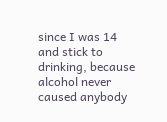since I was 14 and stick to drinking, because alcohol never caused anybody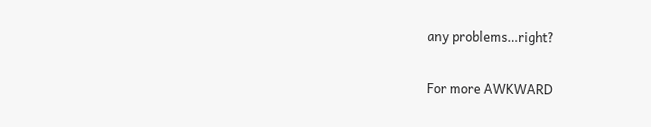any problems…right?

For more AWKWARD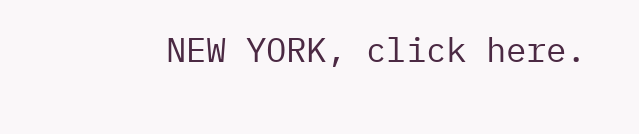NEW YORK, click here.